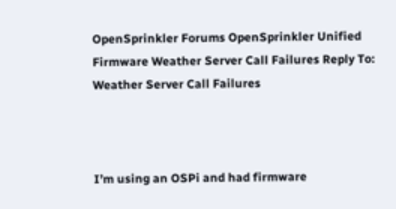OpenSprinkler Forums OpenSprinkler Unified Firmware Weather Server Call Failures Reply To: Weather Server Call Failures



I’m using an OSPi and had firmware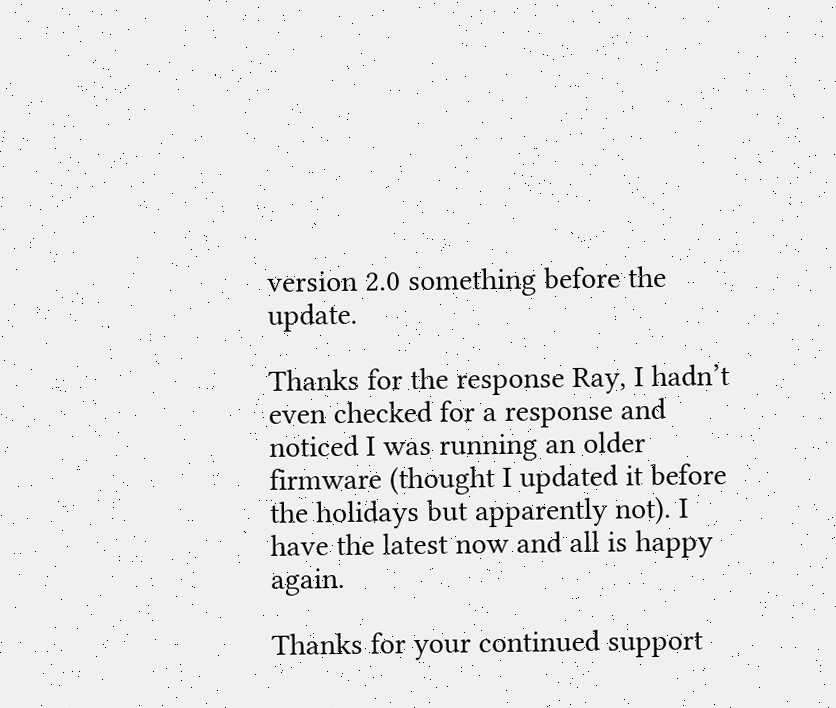version 2.0 something before the update.

Thanks for the response Ray, I hadn’t even checked for a response and noticed I was running an older firmware (thought I updated it before the holidays but apparently not). I have the latest now and all is happy again.

Thanks for your continued support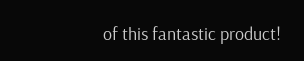of this fantastic product!